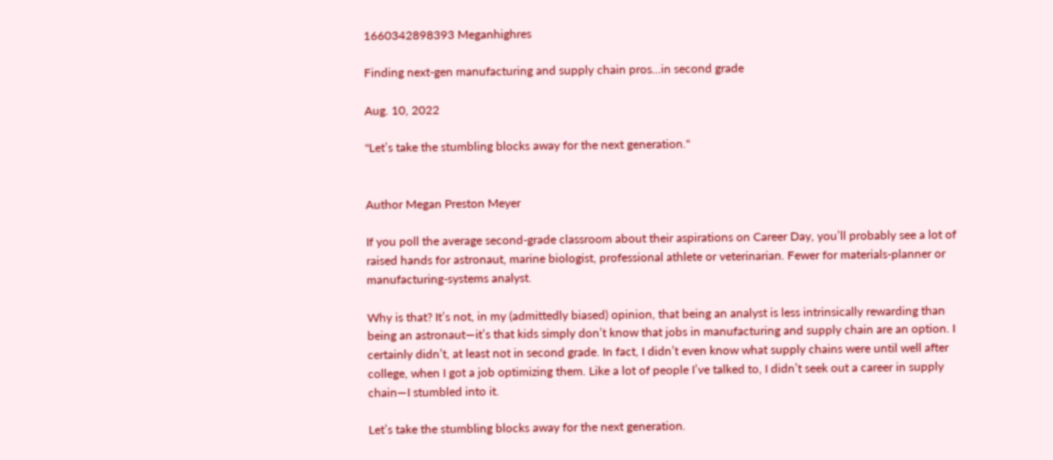1660342898393 Meganhighres

Finding next-gen manufacturing and supply chain pros...in second grade

Aug. 10, 2022

"Let’s take the stumbling blocks away for the next generation."


Author Megan Preston Meyer

If you poll the average second-grade classroom about their aspirations on Career Day, you’ll probably see a lot of raised hands for astronaut, marine biologist, professional athlete or veterinarian. Fewer for materials-planner or manufacturing-systems analyst.

Why is that? It’s not, in my (admittedly biased) opinion, that being an analyst is less intrinsically rewarding than being an astronaut—it’s that kids simply don’t know that jobs in manufacturing and supply chain are an option. I certainly didn’t, at least not in second grade. In fact, I didn’t even know what supply chains were until well after college, when I got a job optimizing them. Like a lot of people I’ve talked to, I didn’t seek out a career in supply chain—I stumbled into it.

Let’s take the stumbling blocks away for the next generation.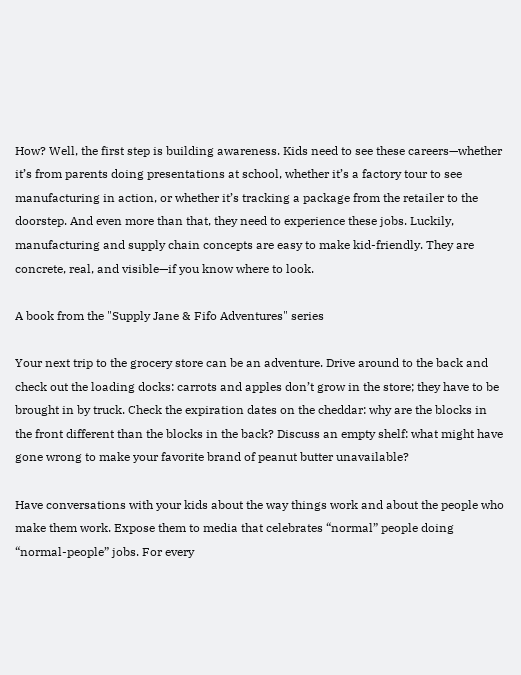How? Well, the first step is building awareness. Kids need to see these careers—whether it’s from parents doing presentations at school, whether it’s a factory tour to see manufacturing in action, or whether it’s tracking a package from the retailer to the doorstep. And even more than that, they need to experience these jobs. Luckily, manufacturing and supply chain concepts are easy to make kid-friendly. They are concrete, real, and visible—if you know where to look.

A book from the "Supply Jane & Fifo Adventures" series

Your next trip to the grocery store can be an adventure. Drive around to the back and check out the loading docks: carrots and apples don’t grow in the store; they have to be brought in by truck. Check the expiration dates on the cheddar: why are the blocks in the front different than the blocks in the back? Discuss an empty shelf: what might have gone wrong to make your favorite brand of peanut butter unavailable?

Have conversations with your kids about the way things work and about the people who make them work. Expose them to media that celebrates “normal” people doing “normal-people” jobs. For every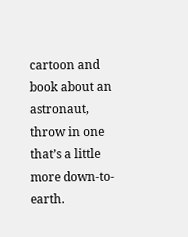cartoon and book about an astronaut, throw in one that’s a little more down-to-earth.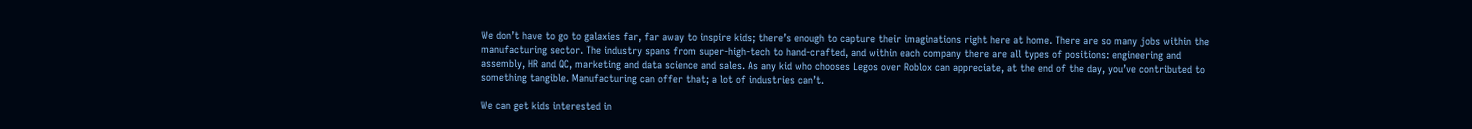We don’t have to go to galaxies far, far away to inspire kids; there’s enough to capture their imaginations right here at home. There are so many jobs within the manufacturing sector. The industry spans from super-high-tech to hand-crafted, and within each company there are all types of positions: engineering and assembly, HR and QC, marketing and data science and sales. As any kid who chooses Legos over Roblox can appreciate, at the end of the day, you’ve contributed to something tangible. Manufacturing can offer that; a lot of industries can’t.

We can get kids interested in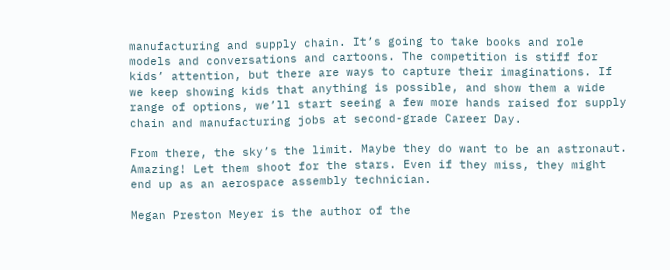manufacturing and supply chain. It’s going to take books and role models and conversations and cartoons. The competition is stiff for kids’ attention, but there are ways to capture their imaginations. If we keep showing kids that anything is possible, and show them a wide range of options, we’ll start seeing a few more hands raised for supply chain and manufacturing jobs at second-grade Career Day.

From there, the sky’s the limit. Maybe they do want to be an astronaut. Amazing! Let them shoot for the stars. Even if they miss, they might end up as an aerospace assembly technician.

Megan Preston Meyer is the author of the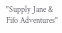"Supply Jane & Fifo Adventures"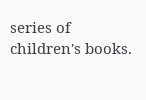series of children's books.